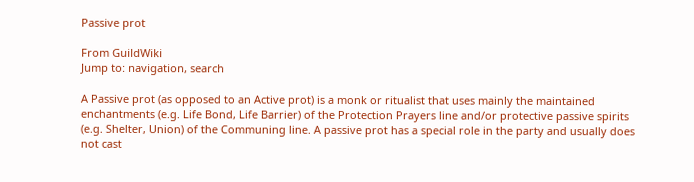Passive prot

From GuildWiki
Jump to: navigation, search

A Passive prot (as opposed to an Active prot) is a monk or ritualist that uses mainly the maintained enchantments (e.g. Life Bond, Life Barrier) of the Protection Prayers line and/or protective passive spirits (e.g. Shelter, Union) of the Communing line. A passive prot has a special role in the party and usually does not cast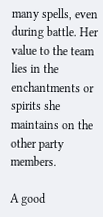many spells, even during battle. Her value to the team lies in the enchantments or spirits she maintains on the other party members.

A good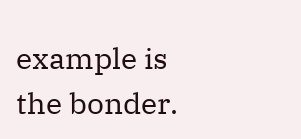example is the bonder.